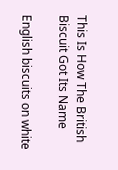This Is How The British Biscuit Got Its Name

English biscuits on white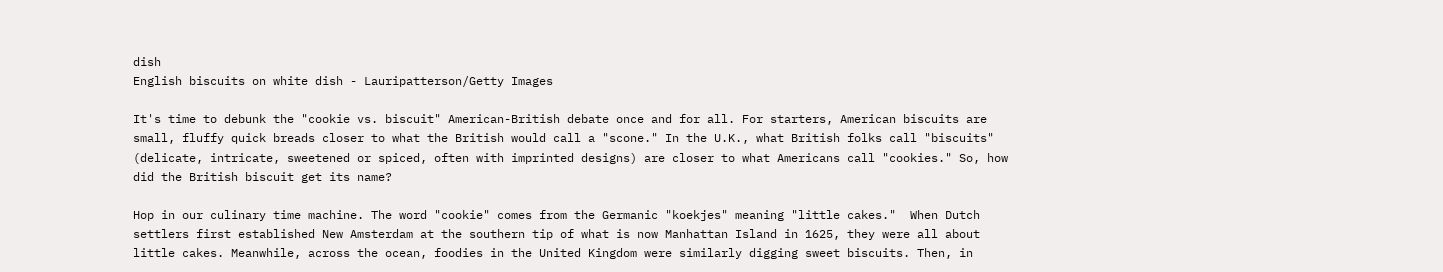dish
English biscuits on white dish - Lauripatterson/Getty Images

It's time to debunk the "cookie vs. biscuit" American-British debate once and for all. For starters, American biscuits are small, fluffy quick breads closer to what the British would call a "scone." In the U.K., what British folks call "biscuits" (delicate, intricate, sweetened or spiced, often with imprinted designs) are closer to what Americans call "cookies." So, how did the British biscuit get its name?

Hop in our culinary time machine. The word "cookie" comes from the Germanic "koekjes" meaning "little cakes."  When Dutch settlers first established New Amsterdam at the southern tip of what is now Manhattan Island in 1625, they were all about little cakes. Meanwhile, across the ocean, foodies in the United Kingdom were similarly digging sweet biscuits. Then, in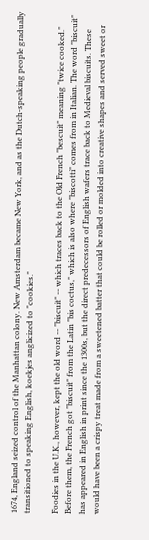1674, England seized control of the Manhattan colony. New Amsterdam became New York, and as the Dutch-speaking people gradually transitioned to speaking English, koekjes anglicized to "cookies."

Foodies in the U.K., however, kept the old word -- "biscuit" -- which traces back to the Old French "bescuit" meaning "twice cooked." Before them, the French got "biscuit" from the Latin "bis coctus," which is also where "biscotti" comes from in Italian. The word "biscuit" has appeared in English in print since the 1300s, but the direct predecessors of English wafers trace back to Medieval biscuits. These would have been a crispy treat made from a sweetened batter that could be rolled or molded into creative shapes and served sweet or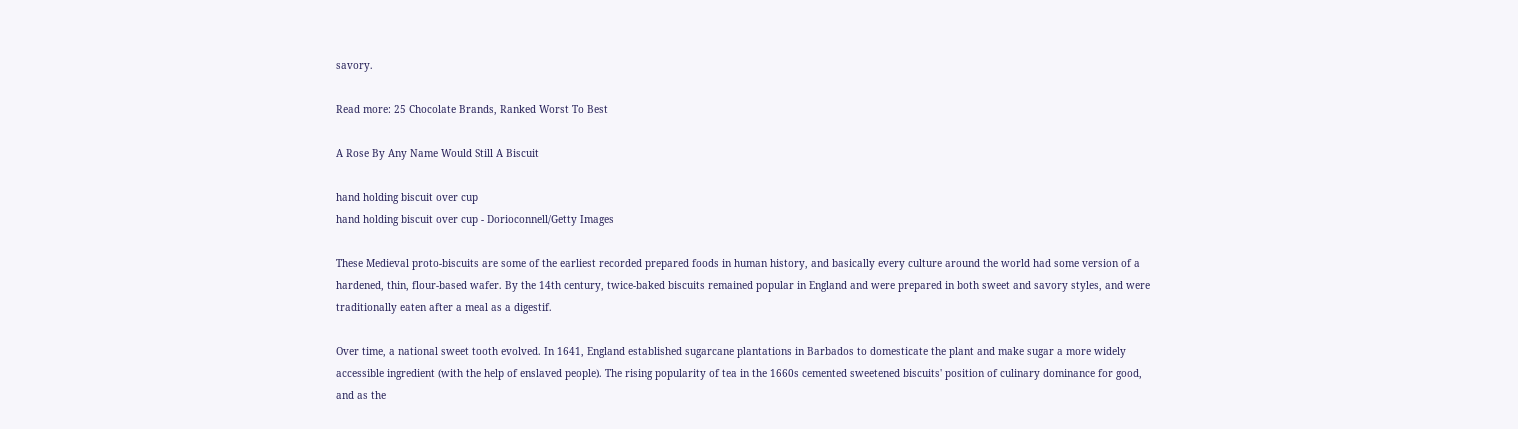savory.

Read more: 25 Chocolate Brands, Ranked Worst To Best

A Rose By Any Name Would Still A Biscuit

hand holding biscuit over cup
hand holding biscuit over cup - Dorioconnell/Getty Images

These Medieval proto-biscuits are some of the earliest recorded prepared foods in human history, and basically every culture around the world had some version of a hardened, thin, flour-based wafer. By the 14th century, twice-baked biscuits remained popular in England and were prepared in both sweet and savory styles, and were traditionally eaten after a meal as a digestif.

Over time, a national sweet tooth evolved. In 1641, England established sugarcane plantations in Barbados to domesticate the plant and make sugar a more widely accessible ingredient (with the help of enslaved people). The rising popularity of tea in the 1660s cemented sweetened biscuits' position of culinary dominance for good, and as the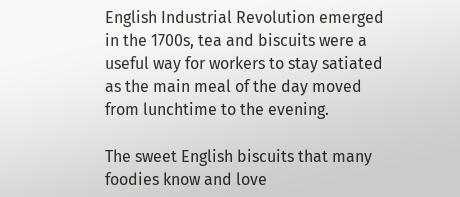English Industrial Revolution emerged in the 1700s, tea and biscuits were a useful way for workers to stay satiated as the main meal of the day moved from lunchtime to the evening.

The sweet English biscuits that many foodies know and love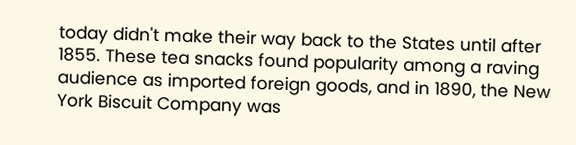today didn't make their way back to the States until after 1855. These tea snacks found popularity among a raving audience as imported foreign goods, and in 1890, the New York Biscuit Company was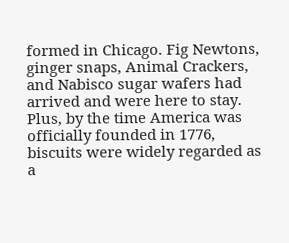formed in Chicago. Fig Newtons, ginger snaps, Animal Crackers, and Nabisco sugar wafers had arrived and were here to stay. Plus, by the time America was officially founded in 1776, biscuits were widely regarded as a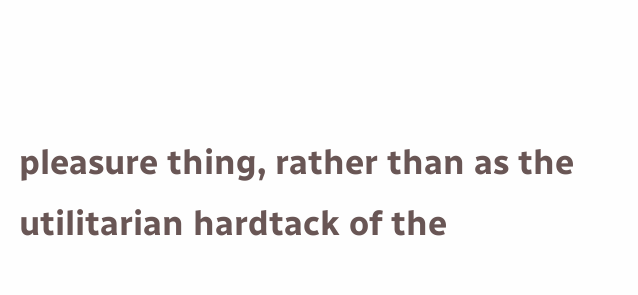pleasure thing, rather than as the utilitarian hardtack of the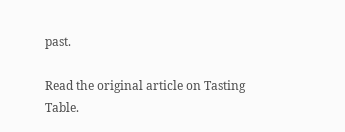past.

Read the original article on Tasting Table.